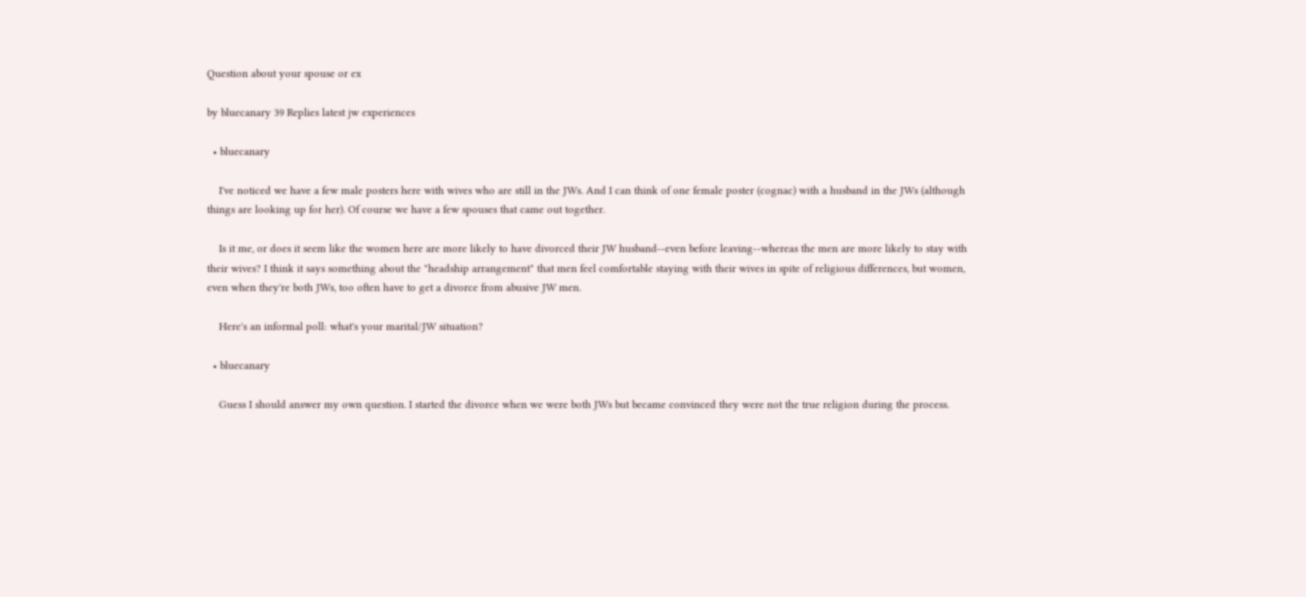Question about your spouse or ex

by bluecanary 39 Replies latest jw experiences

  • bluecanary

    I've noticed we have a few male posters here with wives who are still in the JWs. And I can think of one female poster (cognac) with a husband in the JWs (although things are looking up for her). Of course we have a few spouses that came out together.

    Is it me, or does it seem like the women here are more likely to have divorced their JW husband--even before leaving--whereas the men are more likely to stay with their wives? I think it says something about the "headship arrangement" that men feel comfortable staying with their wives in spite of religious differences, but women, even when they're both JWs, too often have to get a divorce from abusive JW men.

    Here's an informal poll: what's your marital/JW situation?

  • bluecanary

    Guess I should answer my own question. I started the divorce when we were both JWs but became convinced they were not the true religion during the process.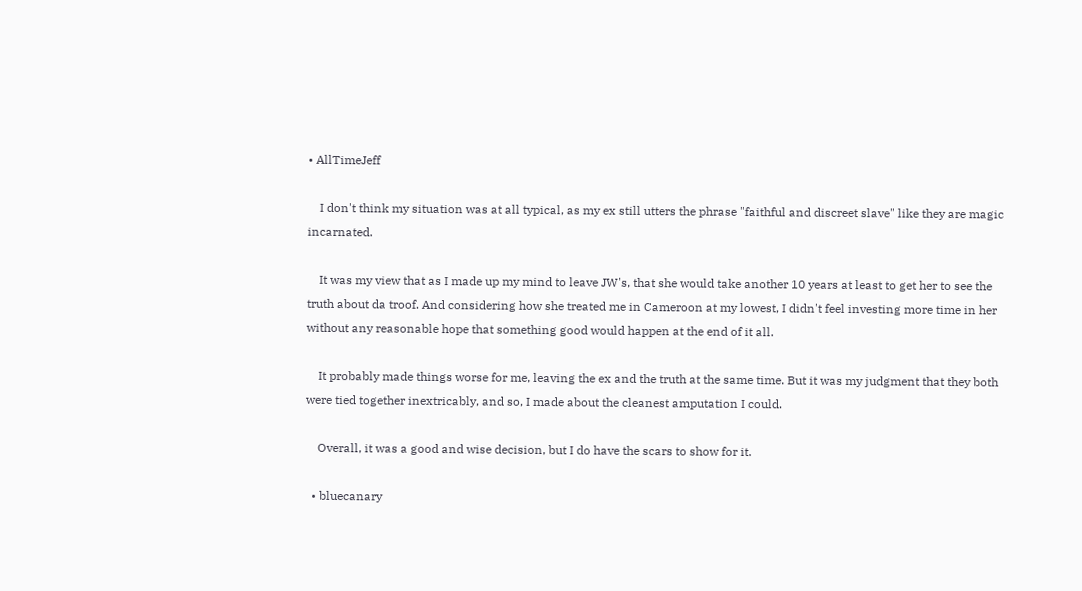• AllTimeJeff

    I don't think my situation was at all typical, as my ex still utters the phrase "faithful and discreet slave" like they are magic incarnated.

    It was my view that as I made up my mind to leave JW's, that she would take another 10 years at least to get her to see the truth about da troof. And considering how she treated me in Cameroon at my lowest, I didn't feel investing more time in her without any reasonable hope that something good would happen at the end of it all.

    It probably made things worse for me, leaving the ex and the truth at the same time. But it was my judgment that they both were tied together inextricably, and so, I made about the cleanest amputation I could.

    Overall, it was a good and wise decision, but I do have the scars to show for it.

  • bluecanary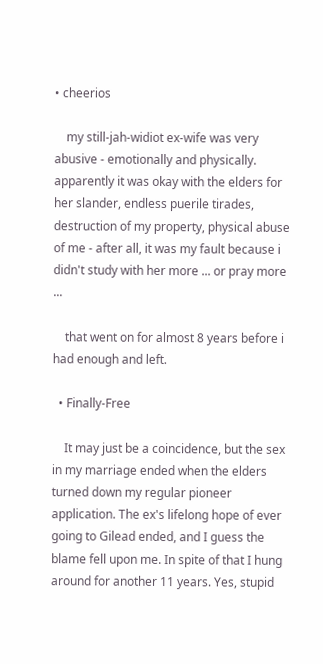• cheerios

    my still-jah-widiot ex-wife was very abusive - emotionally and physically. apparently it was okay with the elders for her slander, endless puerile tirades, destruction of my property, physical abuse of me - after all, it was my fault because i didn't study with her more ... or pray more ...

    that went on for almost 8 years before i had enough and left.

  • Finally-Free

    It may just be a coincidence, but the sex in my marriage ended when the elders turned down my regular pioneer application. The ex's lifelong hope of ever going to Gilead ended, and I guess the blame fell upon me. In spite of that I hung around for another 11 years. Yes, stupid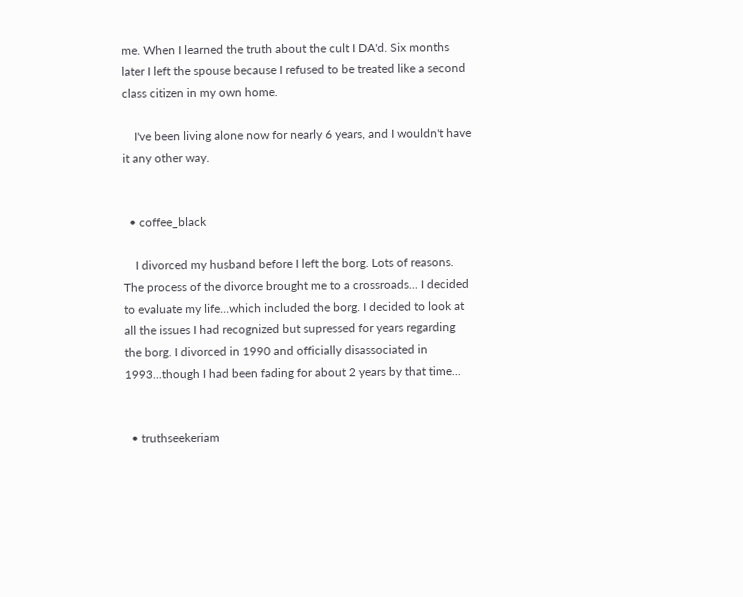me. When I learned the truth about the cult I DA'd. Six months later I left the spouse because I refused to be treated like a second class citizen in my own home.

    I've been living alone now for nearly 6 years, and I wouldn't have it any other way.


  • coffee_black

    I divorced my husband before I left the borg. Lots of reasons. The process of the divorce brought me to a crossroads... I decided to evaluate my life...which included the borg. I decided to look at all the issues I had recognized but supressed for years regarding the borg. I divorced in 1990 and officially disassociated in 1993...though I had been fading for about 2 years by that time...


  • truthseekeriam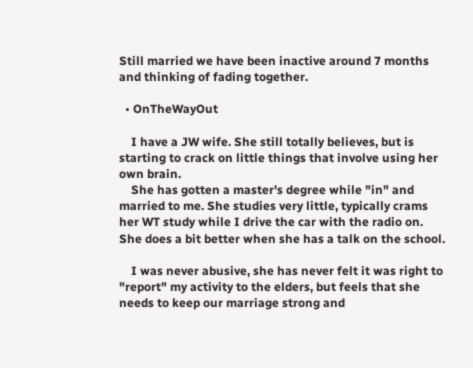Still married we have been inactive around 7 months and thinking of fading together.

  • OnTheWayOut

    I have a JW wife. She still totally believes, but is starting to crack on little things that involve using her own brain.
    She has gotten a master's degree while "in" and married to me. She studies very little, typically crams her WT study while I drive the car with the radio on. She does a bit better when she has a talk on the school.

    I was never abusive, she has never felt it was right to "report" my activity to the elders, but feels that she needs to keep our marriage strong and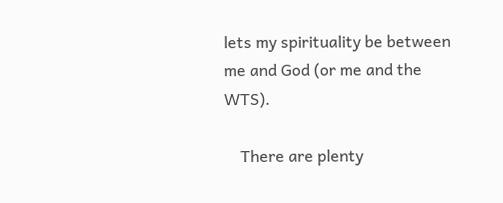lets my spirituality be between me and God (or me and the WTS).

    There are plenty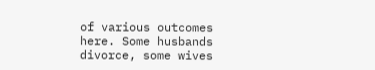of various outcomes here. Some husbands divorce, some wives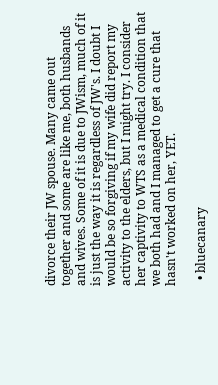divorce their JW spouse. Many came out together and some are like me, both husbands and wives. Some of it is due to JWism, much of it is just the way it is regardless of JW's. I doubt I would be so forgiving if my wife did report my activity to the elders, but I might try. I consider her captivity to WTS as a medical condition that we both had and I managed to get a cure that hasn't worked on her, YET.

  • bluecanary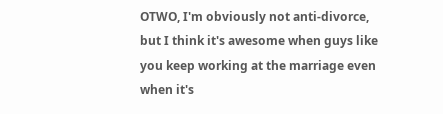OTWO, I'm obviously not anti-divorce, but I think it's awesome when guys like you keep working at the marriage even when it's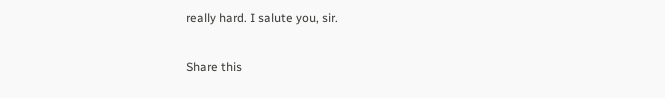really hard. I salute you, sir.

Share this